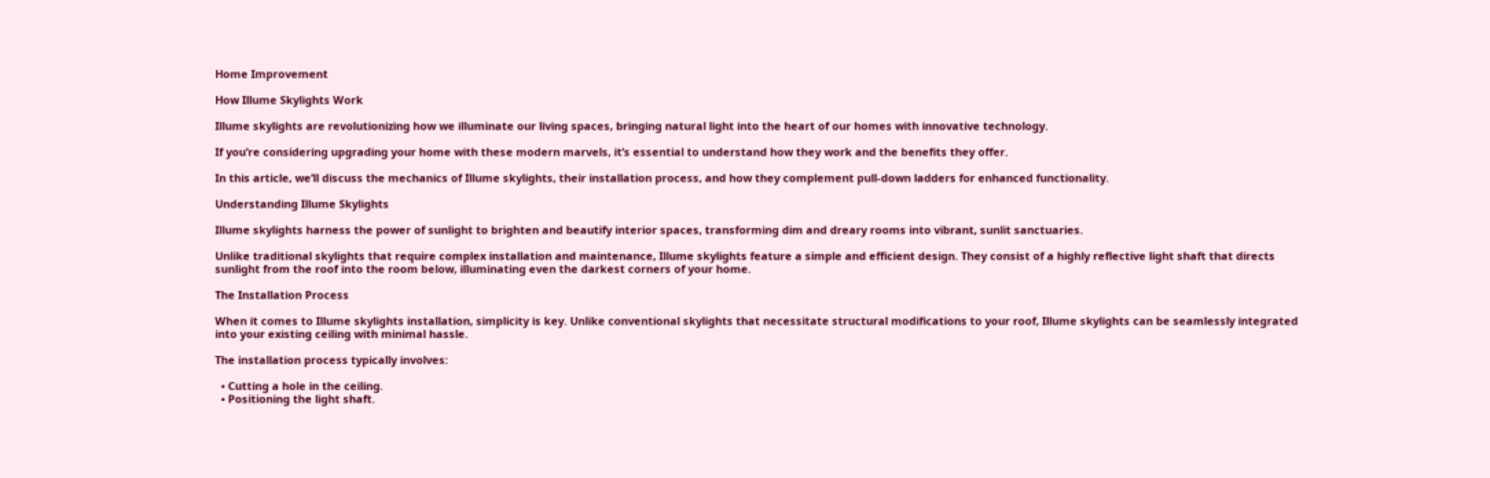Home Improvement

How Illume Skylights Work

Illume skylights are revolutionizing how we illuminate our living spaces, bringing natural light into the heart of our homes with innovative technology.

If you’re considering upgrading your home with these modern marvels, it’s essential to understand how they work and the benefits they offer.

In this article, we’ll discuss the mechanics of Illume skylights, their installation process, and how they complement pull-down ladders for enhanced functionality.

Understanding Illume Skylights

Illume skylights harness the power of sunlight to brighten and beautify interior spaces, transforming dim and dreary rooms into vibrant, sunlit sanctuaries.

Unlike traditional skylights that require complex installation and maintenance, Illume skylights feature a simple and efficient design. They consist of a highly reflective light shaft that directs sunlight from the roof into the room below, illuminating even the darkest corners of your home.

The Installation Process

When it comes to Illume skylights installation, simplicity is key. Unlike conventional skylights that necessitate structural modifications to your roof, Illume skylights can be seamlessly integrated into your existing ceiling with minimal hassle.

The installation process typically involves:

  • Cutting a hole in the ceiling.
  • Positioning the light shaft.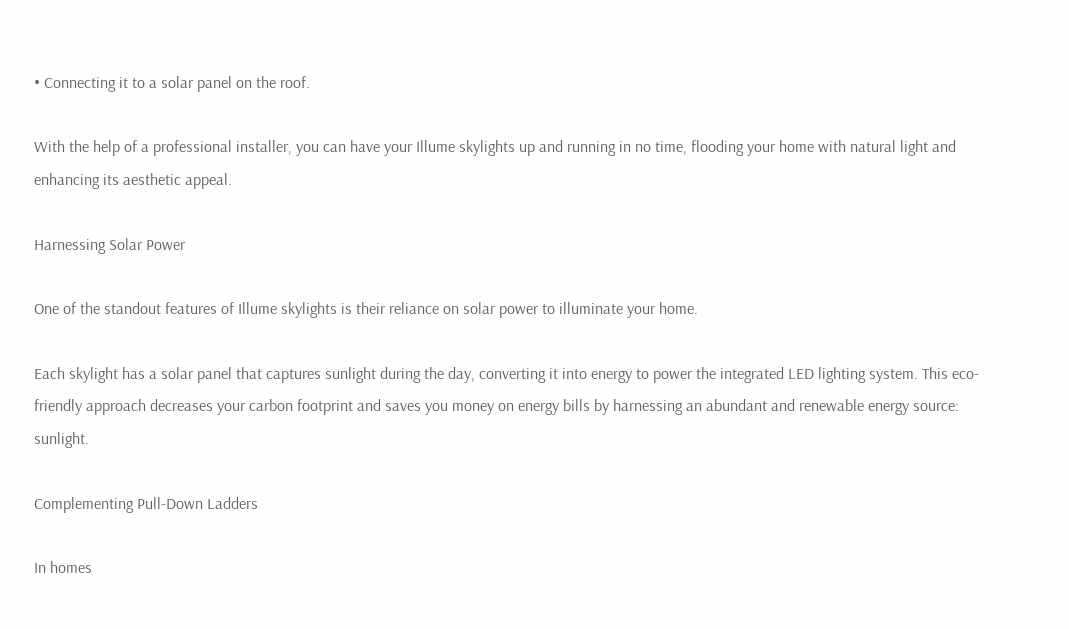• Connecting it to a solar panel on the roof.

With the help of a professional installer, you can have your Illume skylights up and running in no time, flooding your home with natural light and enhancing its aesthetic appeal.

Harnessing Solar Power

One of the standout features of Illume skylights is their reliance on solar power to illuminate your home.

Each skylight has a solar panel that captures sunlight during the day, converting it into energy to power the integrated LED lighting system. This eco-friendly approach decreases your carbon footprint and saves you money on energy bills by harnessing an abundant and renewable energy source: sunlight.

Complementing Pull-Down Ladders

In homes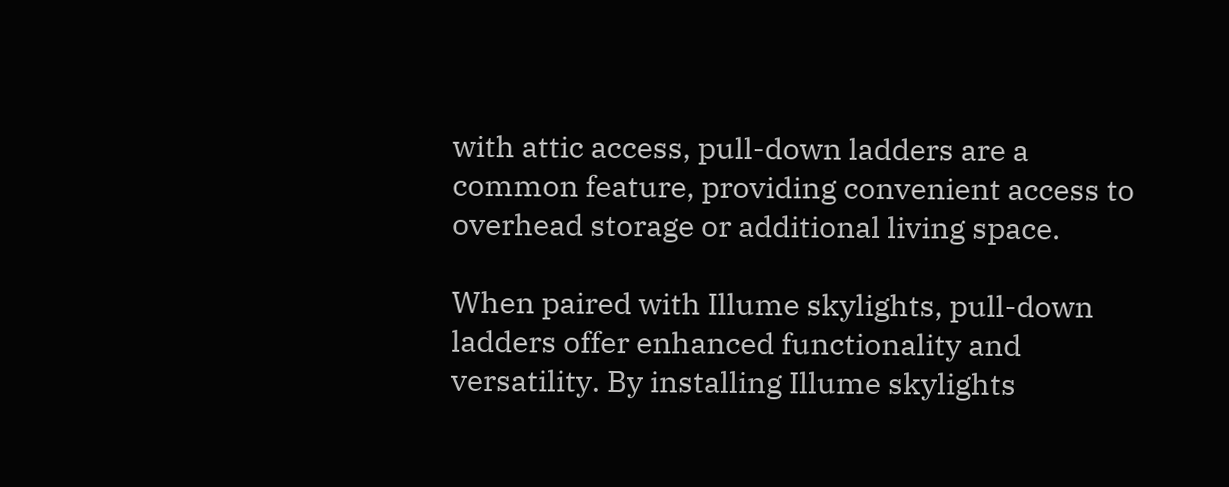with attic access, pull-down ladders are a common feature, providing convenient access to overhead storage or additional living space.

When paired with Illume skylights, pull-down ladders offer enhanced functionality and versatility. By installing Illume skylights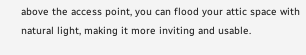above the access point, you can flood your attic space with natural light, making it more inviting and usable.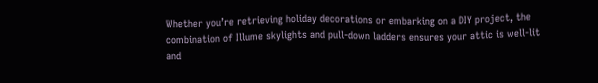Whether you’re retrieving holiday decorations or embarking on a DIY project, the combination of Illume skylights and pull-down ladders ensures your attic is well-lit and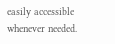easily accessible whenever needed.